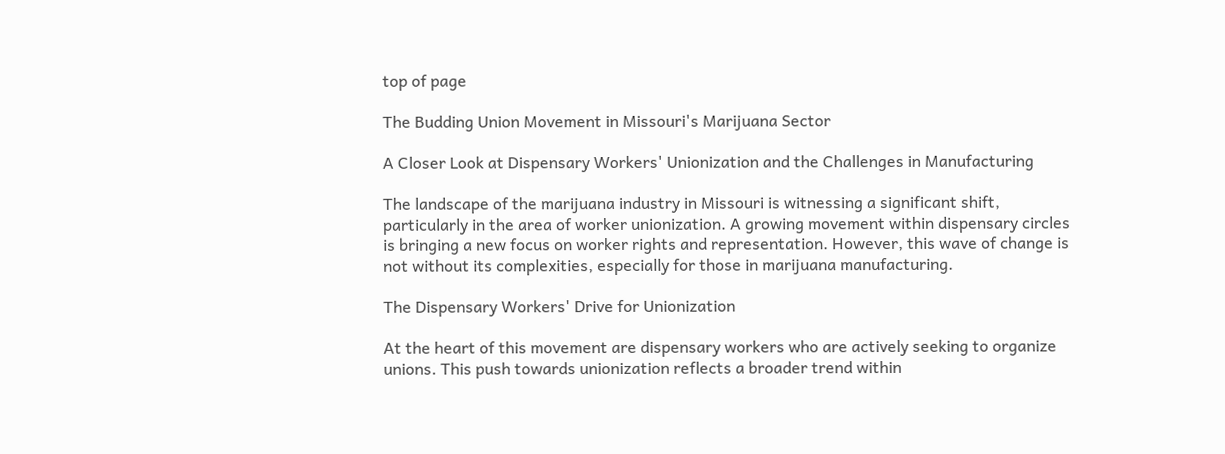top of page

The Budding Union Movement in Missouri's Marijuana Sector

A Closer Look at Dispensary Workers' Unionization and the Challenges in Manufacturing

The landscape of the marijuana industry in Missouri is witnessing a significant shift, particularly in the area of worker unionization. A growing movement within dispensary circles is bringing a new focus on worker rights and representation. However, this wave of change is not without its complexities, especially for those in marijuana manufacturing.

The Dispensary Workers' Drive for Unionization

At the heart of this movement are dispensary workers who are actively seeking to organize unions. This push towards unionization reflects a broader trend within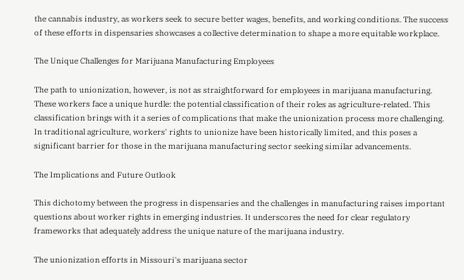the cannabis industry, as workers seek to secure better wages, benefits, and working conditions. The success of these efforts in dispensaries showcases a collective determination to shape a more equitable workplace.

The Unique Challenges for Marijuana Manufacturing Employees

The path to unionization, however, is not as straightforward for employees in marijuana manufacturing. These workers face a unique hurdle: the potential classification of their roles as agriculture-related. This classification brings with it a series of complications that make the unionization process more challenging. In traditional agriculture, workers' rights to unionize have been historically limited, and this poses a significant barrier for those in the marijuana manufacturing sector seeking similar advancements.

The Implications and Future Outlook

This dichotomy between the progress in dispensaries and the challenges in manufacturing raises important questions about worker rights in emerging industries. It underscores the need for clear regulatory frameworks that adequately address the unique nature of the marijuana industry.

The unionization efforts in Missouri's marijuana sector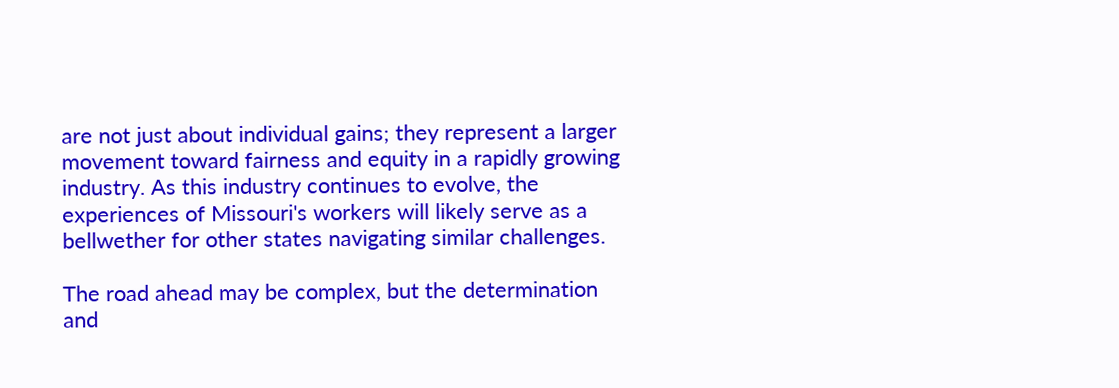are not just about individual gains; they represent a larger movement toward fairness and equity in a rapidly growing industry. As this industry continues to evolve, the experiences of Missouri's workers will likely serve as a bellwether for other states navigating similar challenges.

The road ahead may be complex, but the determination and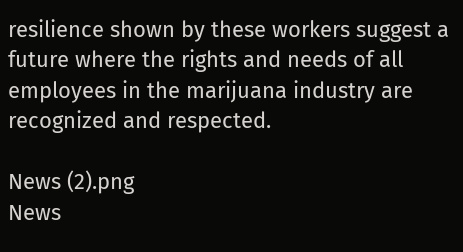resilience shown by these workers suggest a future where the rights and needs of all employees in the marijuana industry are recognized and respected.

News (2).png
News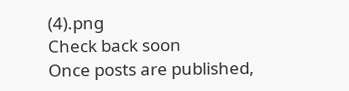(4).png
Check back soon
Once posts are published,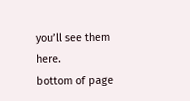you’ll see them here.
bottom of page